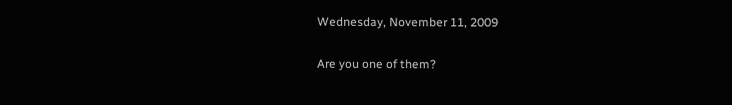Wednesday, November 11, 2009

Are you one of them?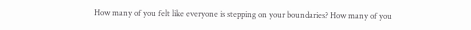How many of you felt like everyone is stepping on your boundaries? How many of you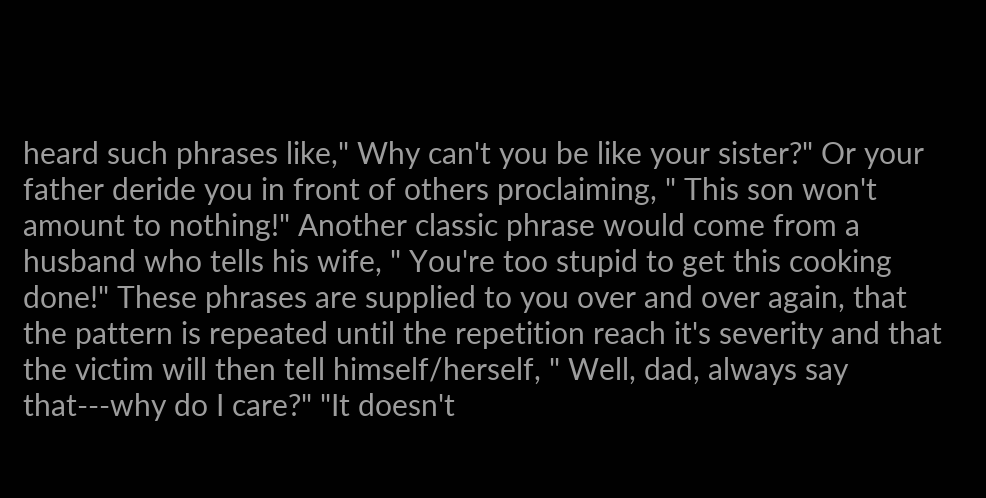heard such phrases like," Why can't you be like your sister?" Or your father deride you in front of others proclaiming, " This son won't amount to nothing!" Another classic phrase would come from a husband who tells his wife, " You're too stupid to get this cooking done!" These phrases are supplied to you over and over again, that the pattern is repeated until the repetition reach it's severity and that the victim will then tell himself/herself, " Well, dad, always say that---why do I care?" "It doesn't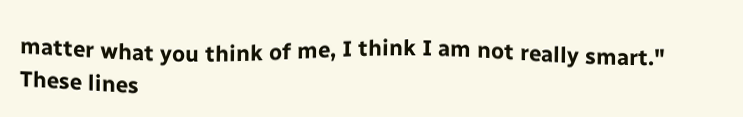matter what you think of me, I think I am not really smart." These lines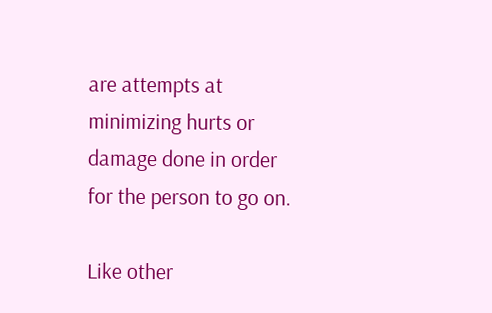are attempts at minimizing hurts or damage done in order for the person to go on.

Like other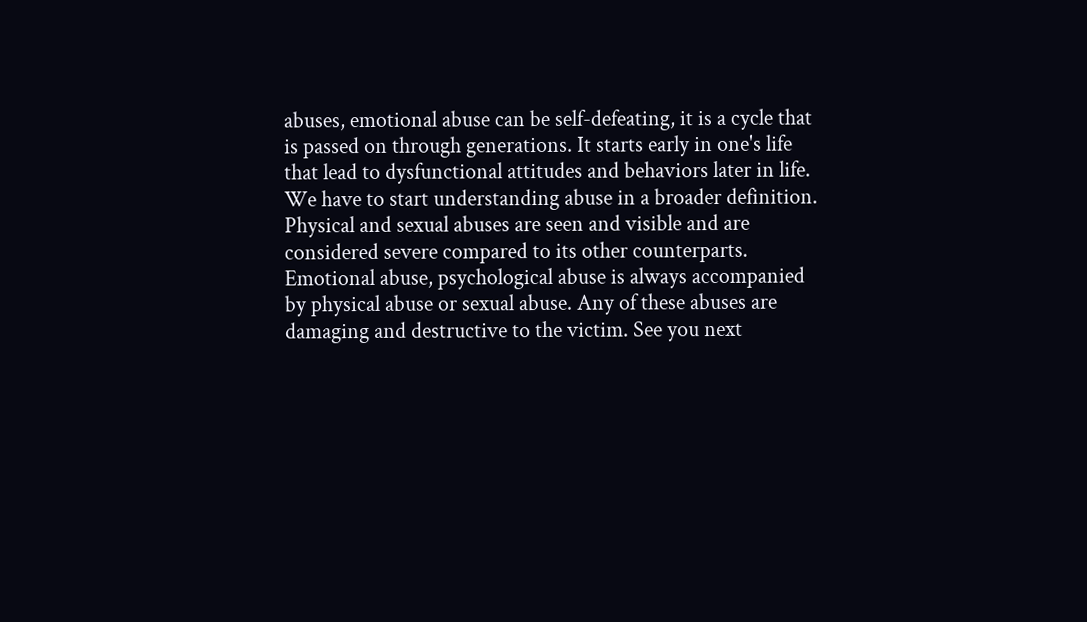abuses, emotional abuse can be self-defeating, it is a cycle that is passed on through generations. It starts early in one's life that lead to dysfunctional attitudes and behaviors later in life. We have to start understanding abuse in a broader definition. Physical and sexual abuses are seen and visible and are considered severe compared to its other counterparts. Emotional abuse, psychological abuse is always accompanied by physical abuse or sexual abuse. Any of these abuses are damaging and destructive to the victim. See you next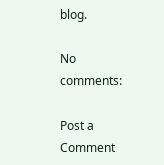blog.

No comments:

Post a Comment